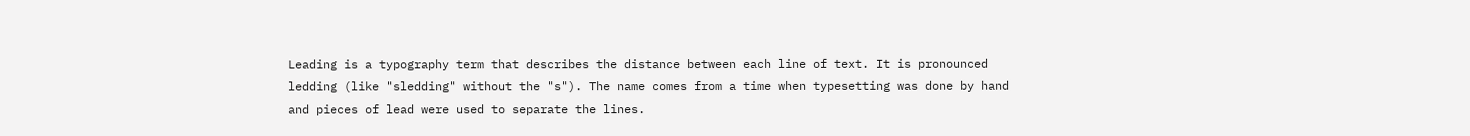Leading is a typography term that describes the distance between each line of text. It is pronounced ledding (like "sledding" without the "s"). The name comes from a time when typesetting was done by hand and pieces of lead were used to separate the lines.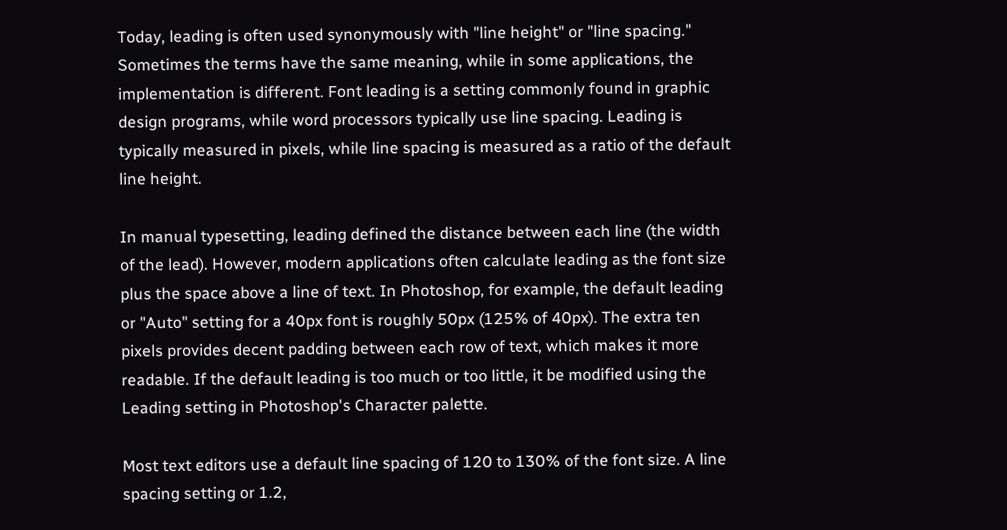Today, leading is often used synonymously with "line height" or "line spacing." Sometimes the terms have the same meaning, while in some applications, the implementation is different. Font leading is a setting commonly found in graphic design programs, while word processors typically use line spacing. Leading is typically measured in pixels, while line spacing is measured as a ratio of the default line height.

In manual typesetting, leading defined the distance between each line (the width of the lead). However, modern applications often calculate leading as the font size plus the space above a line of text. In Photoshop, for example, the default leading or "Auto" setting for a 40px font is roughly 50px (125% of 40px). The extra ten pixels provides decent padding between each row of text, which makes it more readable. If the default leading is too much or too little, it be modified using the Leading setting in Photoshop's Character palette.

Most text editors use a default line spacing of 120 to 130% of the font size. A line spacing setting or 1.2,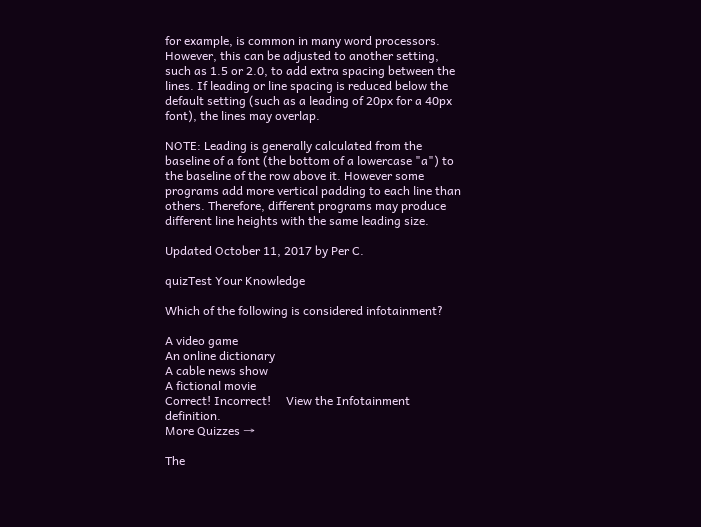for example, is common in many word processors. However, this can be adjusted to another setting, such as 1.5 or 2.0, to add extra spacing between the lines. If leading or line spacing is reduced below the default setting (such as a leading of 20px for a 40px font), the lines may overlap.

NOTE: Leading is generally calculated from the baseline of a font (the bottom of a lowercase "a") to the baseline of the row above it. However some programs add more vertical padding to each line than others. Therefore, different programs may produce different line heights with the same leading size.

Updated October 11, 2017 by Per C.

quizTest Your Knowledge

Which of the following is considered infotainment?

A video game
An online dictionary
A cable news show
A fictional movie
Correct! Incorrect!     View the Infotainment definition.
More Quizzes →

The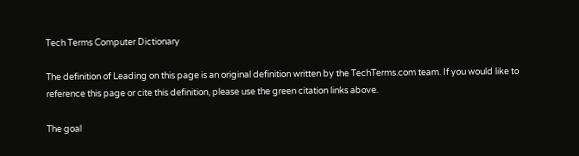Tech Terms Computer Dictionary

The definition of Leading on this page is an original definition written by the TechTerms.com team. If you would like to reference this page or cite this definition, please use the green citation links above.

The goal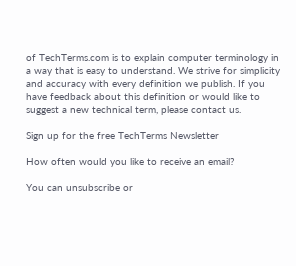of TechTerms.com is to explain computer terminology in a way that is easy to understand. We strive for simplicity and accuracy with every definition we publish. If you have feedback about this definition or would like to suggest a new technical term, please contact us.

Sign up for the free TechTerms Newsletter

How often would you like to receive an email?

You can unsubscribe or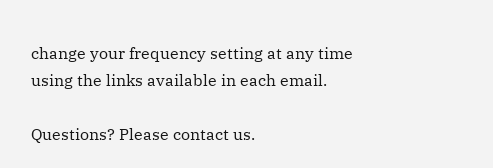change your frequency setting at any time using the links available in each email.

Questions? Please contact us.